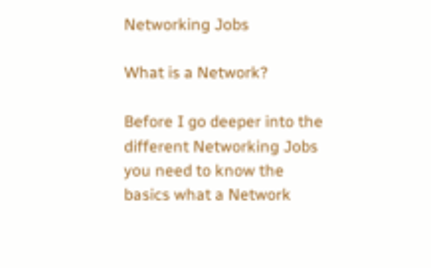Networking Jobs

What is a Network?

Before I go deeper into the different Networking Jobs you need to know the basics what a Network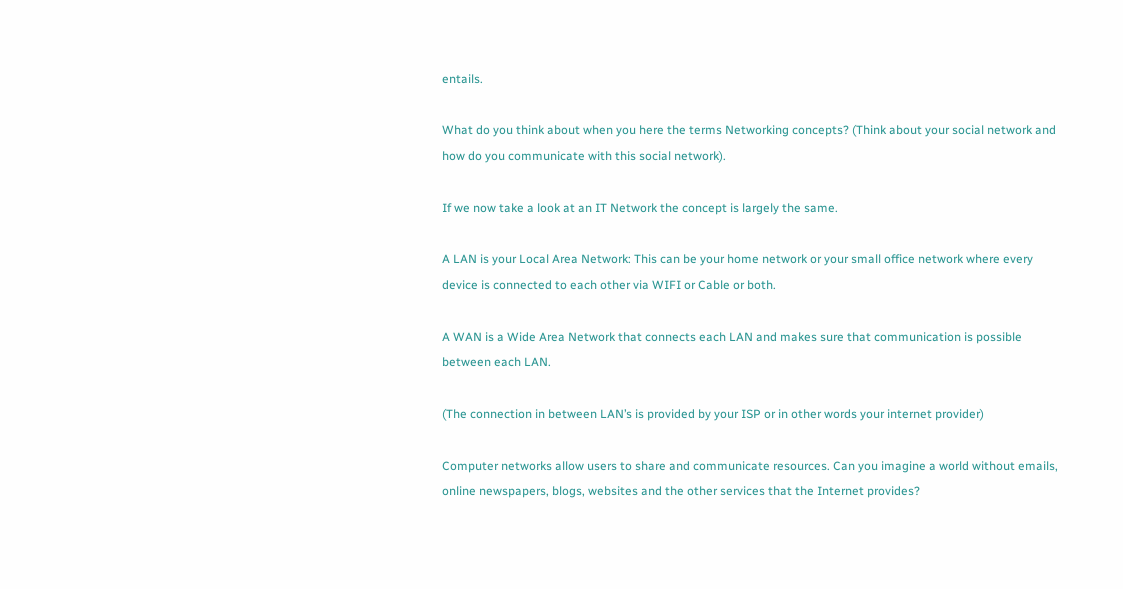entails.

What do you think about when you here the terms Networking concepts? (Think about your social network and how do you communicate with this social network).

If we now take a look at an IT Network the concept is largely the same.

A LAN is your Local Area Network: This can be your home network or your small office network where every device is connected to each other via WIFI or Cable or both.

A WAN is a Wide Area Network that connects each LAN and makes sure that communication is possible between each LAN.

(The connection in between LAN’s is provided by your ISP or in other words your internet provider)

Computer networks allow users to share and communicate resources. Can you imagine a world without emails, online newspapers, blogs, websites and the other services that the Internet provides?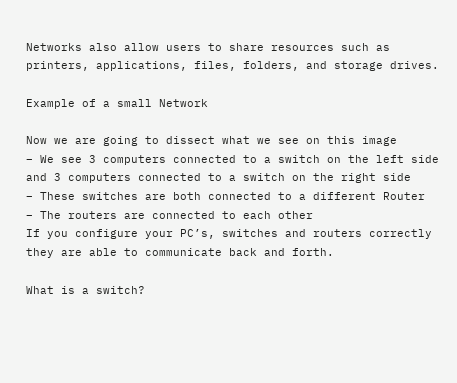Networks also allow users to share resources such as printers, applications, files, folders, and storage drives.

Example of a small Network

Now we are going to dissect what we see on this image
– We see 3 computers connected to a switch on the left side and 3 computers connected to a switch on the right side
– These switches are both connected to a different Router
– The routers are connected to each other
If you configure your PC’s, switches and routers correctly they are able to communicate back and forth.

What is a switch?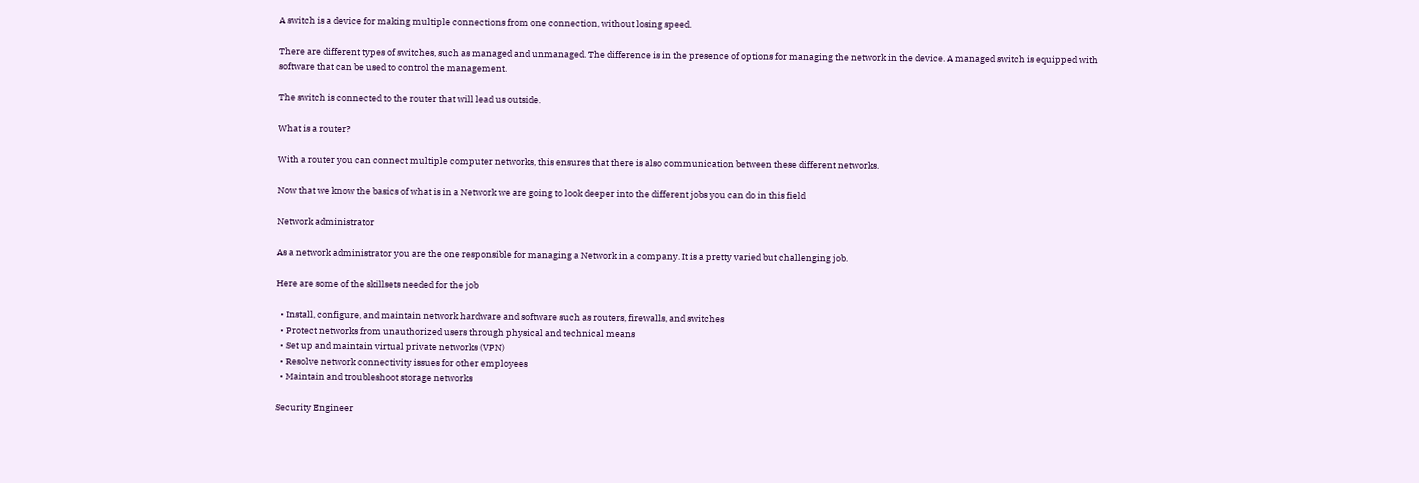A switch is a device for making multiple connections from one connection, without losing speed.

There are different types of switches, such as managed and unmanaged. The difference is in the presence of options for managing the network in the device. A managed switch is equipped with software that can be used to control the management.

The switch is connected to the router that will lead us outside.

What is a router?

With a router you can connect multiple computer networks, this ensures that there is also communication between these different networks.

Now that we know the basics of what is in a Network we are going to look deeper into the different jobs you can do in this field

Network administrator

As a network administrator you are the one responsible for managing a Network in a company. It is a pretty varied but challenging job.

Here are some of the skillsets needed for the job

  • Install, configure, and maintain network hardware and software such as routers, firewalls, and switches
  • Protect networks from unauthorized users through physical and technical means
  • Set up and maintain virtual private networks (VPN)
  • Resolve network connectivity issues for other employees
  • Maintain and troubleshoot storage networks

Security Engineer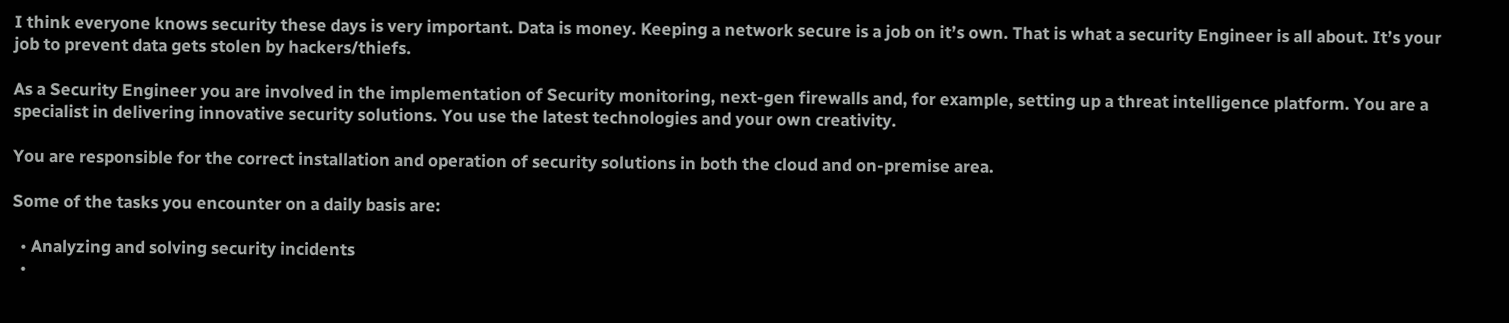I think everyone knows security these days is very important. Data is money. Keeping a network secure is a job on it’s own. That is what a security Engineer is all about. It’s your job to prevent data gets stolen by hackers/thiefs.

As a Security Engineer you are involved in the implementation of Security monitoring, next-gen firewalls and, for example, setting up a threat intelligence platform. You are a specialist in delivering innovative security solutions. You use the latest technologies and your own creativity.

You are responsible for the correct installation and operation of security solutions in both the cloud and on-premise area.

Some of the tasks you encounter on a daily basis are:

  • Analyzing and solving security incidents
  •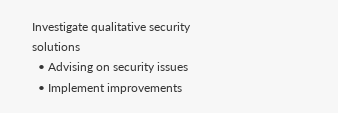Investigate qualitative security solutions
  • Advising on security issues
  • Implement improvements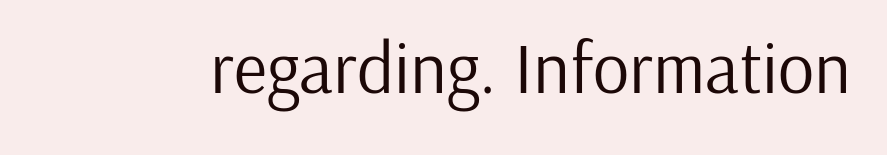regarding. Information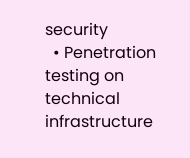security
  • Penetration testing on technical infrastructure